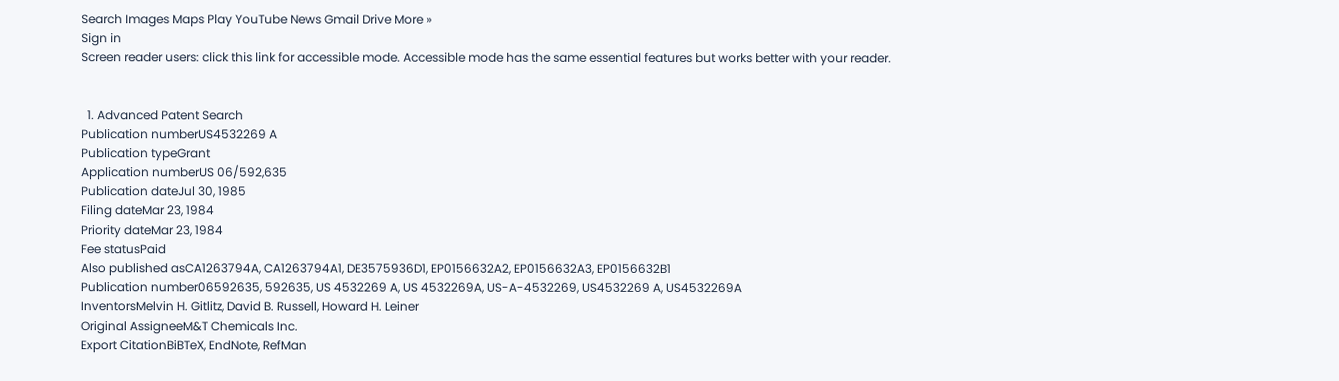Search Images Maps Play YouTube News Gmail Drive More »
Sign in
Screen reader users: click this link for accessible mode. Accessible mode has the same essential features but works better with your reader.


  1. Advanced Patent Search
Publication numberUS4532269 A
Publication typeGrant
Application numberUS 06/592,635
Publication dateJul 30, 1985
Filing dateMar 23, 1984
Priority dateMar 23, 1984
Fee statusPaid
Also published asCA1263794A, CA1263794A1, DE3575936D1, EP0156632A2, EP0156632A3, EP0156632B1
Publication number06592635, 592635, US 4532269 A, US 4532269A, US-A-4532269, US4532269 A, US4532269A
InventorsMelvin H. Gitlitz, David B. Russell, Howard H. Leiner
Original AssigneeM&T Chemicals Inc.
Export CitationBiBTeX, EndNote, RefMan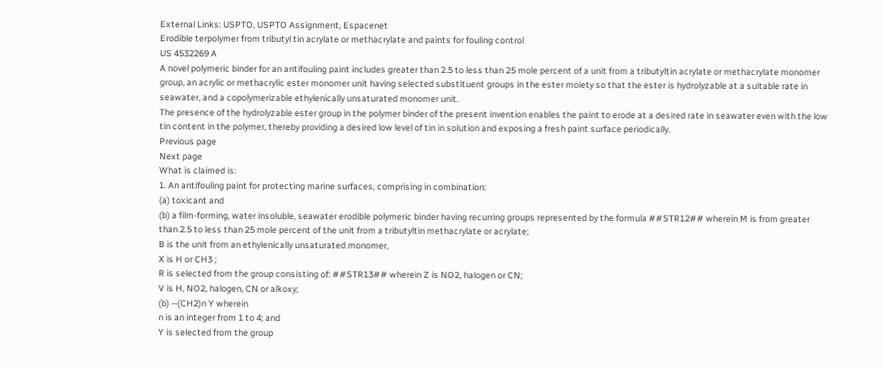External Links: USPTO, USPTO Assignment, Espacenet
Erodible terpolymer from tributyl tin acrylate or methacrylate and paints for fouling control
US 4532269 A
A novel polymeric binder for an antifouling paint includes greater than 2.5 to less than 25 mole percent of a unit from a tributyltin acrylate or methacrylate monomer group, an acrylic or methacrylic ester monomer unit having selected substituent groups in the ester moiety so that the ester is hydrolyzable at a suitable rate in seawater, and a copolymerizable ethylenically unsaturated monomer unit.
The presence of the hydrolyzable ester group in the polymer binder of the present invention enables the paint to erode at a desired rate in seawater even with the low tin content in the polymer, thereby providing a desired low level of tin in solution and exposing a fresh paint surface periodically.
Previous page
Next page
What is claimed is:
1. An antifouling paint for protecting marine surfaces, comprising in combination:
(a) toxicant and
(b) a film-forming, water insoluble, seawater erodible polymeric binder having recurring groups represented by the formula ##STR12## wherein M is from greater than 2.5 to less than 25 mole percent of the unit from a tributyltin methacrylate or acrylate;
B is the unit from an ethylenically unsaturated monomer,
X is H or CH3 ;
R is selected from the group consisting of: ##STR13## wherein Z is NO2, halogen or CN;
V is H, NO2, halogen, CN or alkoxy;
(b) --(CH2)n Y wherein
n is an integer from 1 to 4; and
Y is selected from the group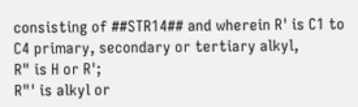consisting of ##STR14## and wherein R' is C1 to C4 primary, secondary or tertiary alkyl,
R" is H or R';
R"' is alkyl or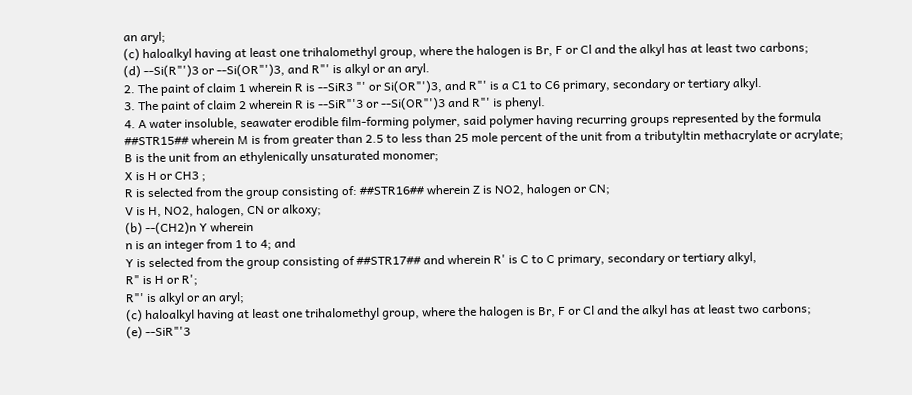an aryl;
(c) haloalkyl having at least one trihalomethyl group, where the halogen is Br, F or Cl and the alkyl has at least two carbons;
(d) --Si(R"')3 or --Si(OR"')3, and R"' is alkyl or an aryl.
2. The paint of claim 1 wherein R is --SiR3 "' or Si(OR"')3, and R"' is a C1 to C6 primary, secondary or tertiary alkyl.
3. The paint of claim 2 wherein R is --SiR"'3 or --Si(OR"')3 and R"' is phenyl.
4. A water insoluble, seawater erodible film-forming polymer, said polymer having recurring groups represented by the formula ##STR15## wherein M is from greater than 2.5 to less than 25 mole percent of the unit from a tributyltin methacrylate or acrylate;
B is the unit from an ethylenically unsaturated monomer;
X is H or CH3 ;
R is selected from the group consisting of: ##STR16## wherein Z is NO2, halogen or CN;
V is H, NO2, halogen, CN or alkoxy;
(b) --(CH2)n Y wherein
n is an integer from 1 to 4; and
Y is selected from the group consisting of ##STR17## and wherein R' is C to C primary, secondary or tertiary alkyl,
R" is H or R';
R"' is alkyl or an aryl;
(c) haloalkyl having at least one trihalomethyl group, where the halogen is Br, F or Cl and the alkyl has at least two carbons;
(e) --SiR"'3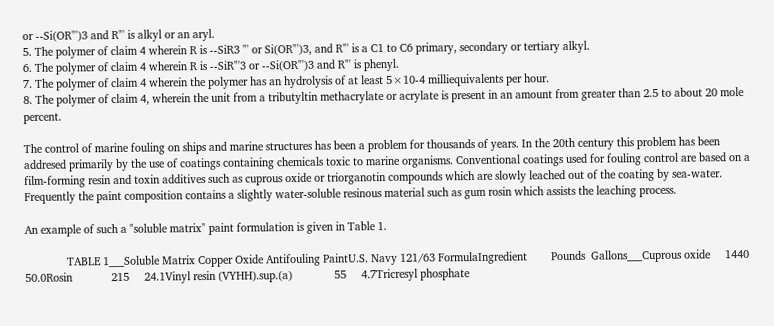or --Si(OR"')3 and R"' is alkyl or an aryl.
5. The polymer of claim 4 wherein R is --SiR3 "' or Si(OR"')3, and R"' is a C1 to C6 primary, secondary or tertiary alkyl.
6. The polymer of claim 4 wherein R is --SiR"'3 or --Si(OR"')3 and R"' is phenyl.
7. The polymer of claim 4 wherein the polymer has an hydrolysis of at least 5×10-4 milliequivalents per hour.
8. The polymer of claim 4, wherein the unit from a tributyltin methacrylate or acrylate is present in an amount from greater than 2.5 to about 20 mole percent.

The control of marine fouling on ships and marine structures has been a problem for thousands of years. In the 20th century this problem has been addresed primarily by the use of coatings containing chemicals toxic to marine organisms. Conventional coatings used for fouling control are based on a film-forming resin and toxin additives such as cuprous oxide or triorganotin compounds which are slowly leached out of the coating by sea-water. Frequently the paint composition contains a slightly water-soluble resinous material such as gum rosin which assists the leaching process.

An example of such a "soluble matrix" paint formulation is given in Table 1.

              TABLE 1___Soluble Matrix Copper Oxide Antifouling PaintU.S. Navy 121/63 FormulaIngredient        Pounds  Gallons___Cuprous oxide     1440    50.0Rosin             215     24.1Vinyl resin (VYHH).sup.(a)              55     4.7Tricresyl phosphate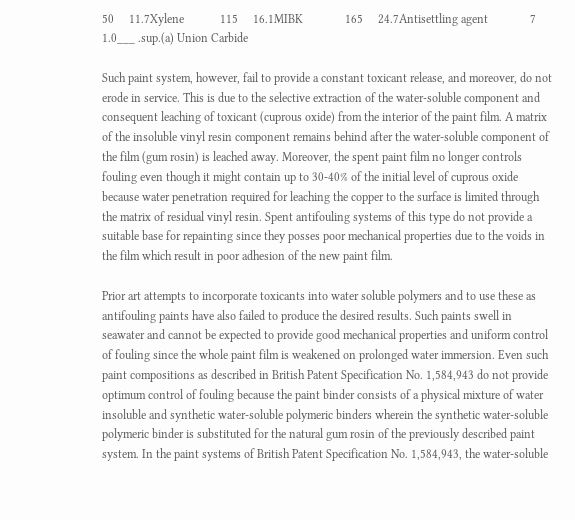50     11.7Xylene            115     16.1MIBK              165     24.7Antisettling agent              7      1.0___ .sup.(a) Union Carbide

Such paint system, however, fail to provide a constant toxicant release, and moreover, do not erode in service. This is due to the selective extraction of the water-soluble component and consequent leaching of toxicant (cuprous oxide) from the interior of the paint film. A matrix of the insoluble vinyl resin component remains behind after the water-soluble component of the film (gum rosin) is leached away. Moreover, the spent paint film no longer controls fouling even though it might contain up to 30-40% of the initial level of cuprous oxide because water penetration required for leaching the copper to the surface is limited through the matrix of residual vinyl resin. Spent antifouling systems of this type do not provide a suitable base for repainting since they posses poor mechanical properties due to the voids in the film which result in poor adhesion of the new paint film.

Prior art attempts to incorporate toxicants into water soluble polymers and to use these as antifouling paints have also failed to produce the desired results. Such paints swell in seawater and cannot be expected to provide good mechanical properties and uniform control of fouling since the whole paint film is weakened on prolonged water immersion. Even such paint compositions as described in British Patent Specification No. 1,584,943 do not provide optimum control of fouling because the paint binder consists of a physical mixture of water insoluble and synthetic water-soluble polymeric binders wherein the synthetic water-soluble polymeric binder is substituted for the natural gum rosin of the previously described paint system. In the paint systems of British Patent Specification No. 1,584,943, the water-soluble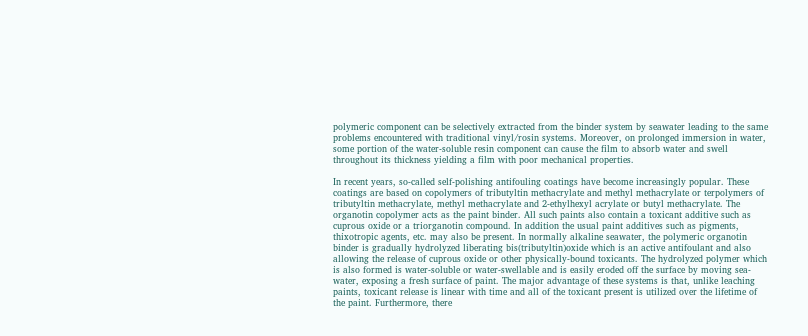polymeric component can be selectively extracted from the binder system by seawater leading to the same problems encountered with traditional vinyl/rosin systems. Moreover, on prolonged immersion in water, some portion of the water-soluble resin component can cause the film to absorb water and swell throughout its thickness yielding a film with poor mechanical properties.

In recent years, so-called self-polishing antifouling coatings have become increasingly popular. These coatings are based on copolymers of tributyltin methacrylate and methyl methacrylate or terpolymers of tributyltin methacrylate, methyl methacrylate and 2-ethylhexyl acrylate or butyl methacrylate. The organotin copolymer acts as the paint binder. All such paints also contain a toxicant additive such as cuprous oxide or a triorganotin compound. In addition the usual paint additives such as pigments, thixotropic agents, etc. may also be present. In normally alkaline seawater, the polymeric organotin binder is gradually hydrolyzed liberating bis(tributyltin)oxide which is an active antifoulant and also allowing the release of cuprous oxide or other physically-bound toxicants. The hydrolyzed polymer which is also formed is water-soluble or water-swellable and is easily eroded off the surface by moving sea-water, exposing a fresh surface of paint. The major advantage of these systems is that, unlike leaching paints, toxicant release is linear with time and all of the toxicant present is utilized over the lifetime of the paint. Furthermore, there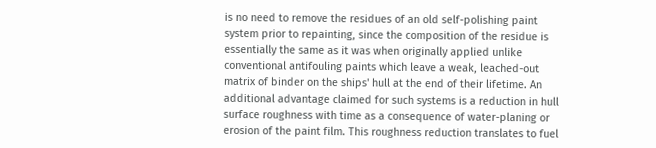is no need to remove the residues of an old self-polishing paint system prior to repainting, since the composition of the residue is essentially the same as it was when originally applied unlike conventional antifouling paints which leave a weak, leached-out matrix of binder on the ships' hull at the end of their lifetime. An additional advantage claimed for such systems is a reduction in hull surface roughness with time as a consequence of water-planing or erosion of the paint film. This roughness reduction translates to fuel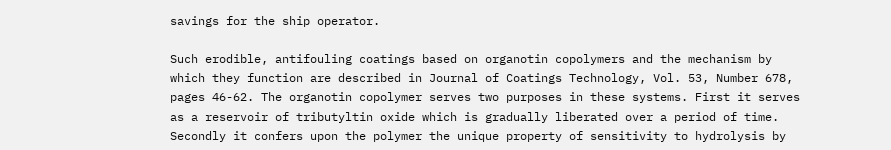savings for the ship operator.

Such erodible, antifouling coatings based on organotin copolymers and the mechanism by which they function are described in Journal of Coatings Technology, Vol. 53, Number 678, pages 46-62. The organotin copolymer serves two purposes in these systems. First it serves as a reservoir of tributyltin oxide which is gradually liberated over a period of time. Secondly it confers upon the polymer the unique property of sensitivity to hydrolysis by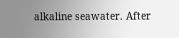alkaline seawater. After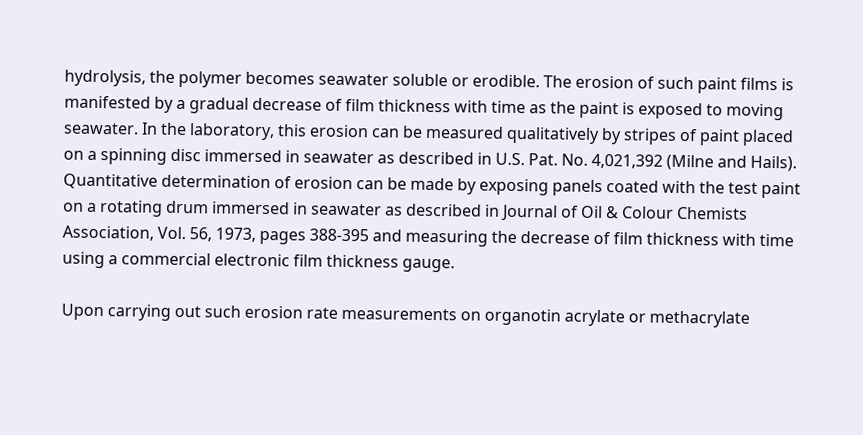hydrolysis, the polymer becomes seawater soluble or erodible. The erosion of such paint films is manifested by a gradual decrease of film thickness with time as the paint is exposed to moving seawater. In the laboratory, this erosion can be measured qualitatively by stripes of paint placed on a spinning disc immersed in seawater as described in U.S. Pat. No. 4,021,392 (Milne and Hails). Quantitative determination of erosion can be made by exposing panels coated with the test paint on a rotating drum immersed in seawater as described in Journal of Oil & Colour Chemists Association, Vol. 56, 1973, pages 388-395 and measuring the decrease of film thickness with time using a commercial electronic film thickness gauge.

Upon carrying out such erosion rate measurements on organotin acrylate or methacrylate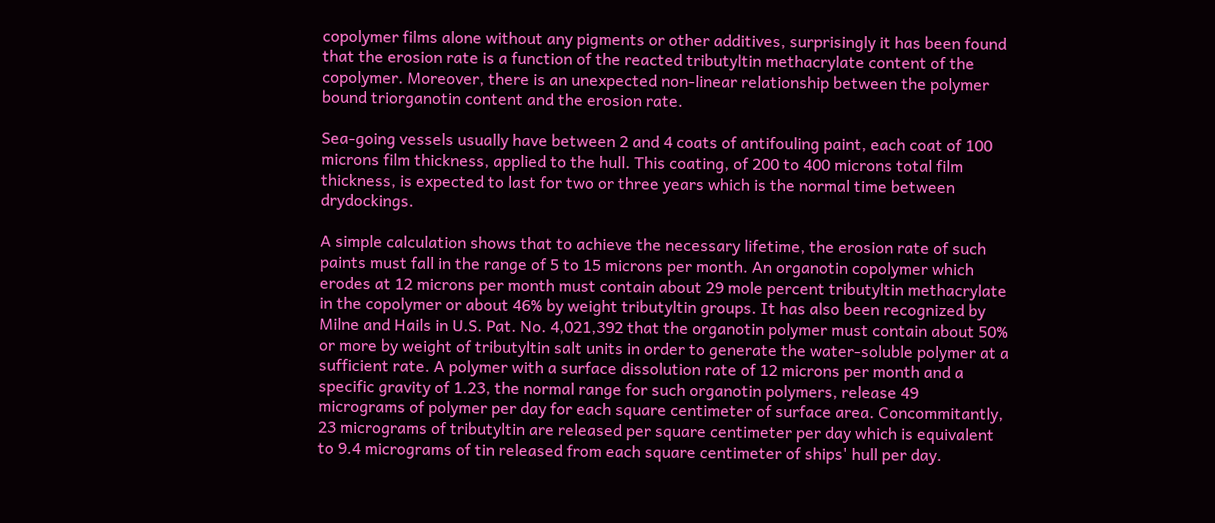copolymer films alone without any pigments or other additives, surprisingly it has been found that the erosion rate is a function of the reacted tributyltin methacrylate content of the copolymer. Moreover, there is an unexpected non-linear relationship between the polymer bound triorganotin content and the erosion rate.

Sea-going vessels usually have between 2 and 4 coats of antifouling paint, each coat of 100 microns film thickness, applied to the hull. This coating, of 200 to 400 microns total film thickness, is expected to last for two or three years which is the normal time between drydockings.

A simple calculation shows that to achieve the necessary lifetime, the erosion rate of such paints must fall in the range of 5 to 15 microns per month. An organotin copolymer which erodes at 12 microns per month must contain about 29 mole percent tributyltin methacrylate in the copolymer or about 46% by weight tributyltin groups. It has also been recognized by Milne and Hails in U.S. Pat. No. 4,021,392 that the organotin polymer must contain about 50% or more by weight of tributyltin salt units in order to generate the water-soluble polymer at a sufficient rate. A polymer with a surface dissolution rate of 12 microns per month and a specific gravity of 1.23, the normal range for such organotin polymers, release 49 micrograms of polymer per day for each square centimeter of surface area. Concommitantly, 23 micrograms of tributyltin are released per square centimeter per day which is equivalent to 9.4 micrograms of tin released from each square centimeter of ships' hull per day.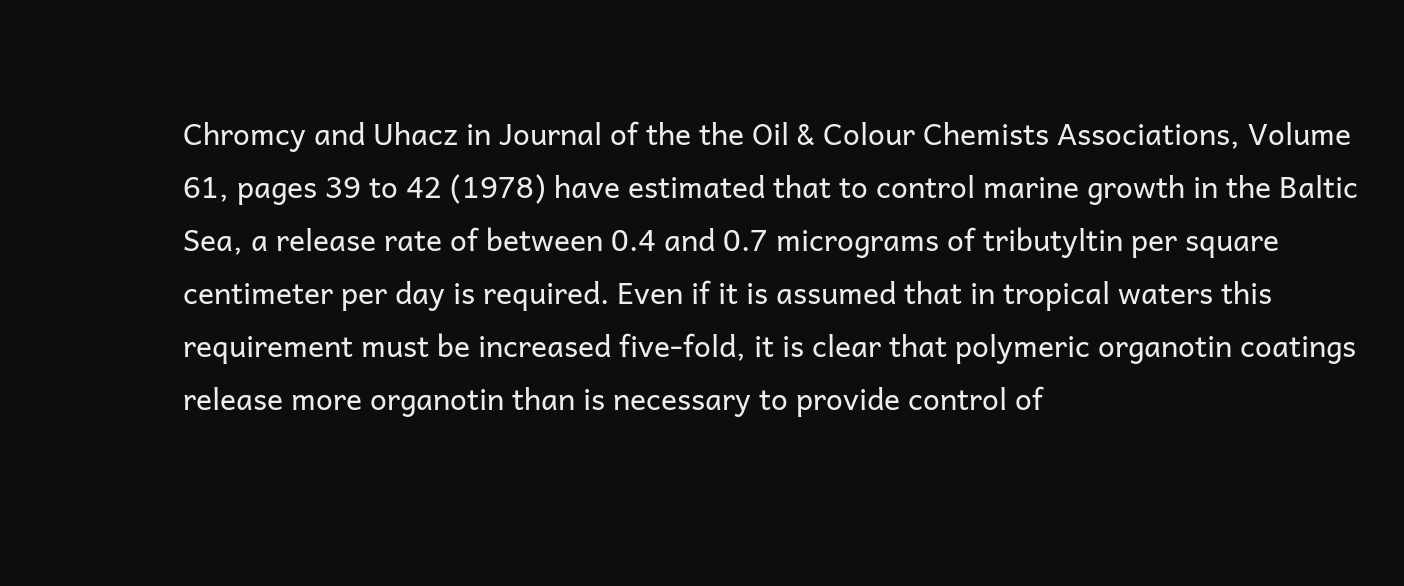Chromcy and Uhacz in Journal of the the Oil & Colour Chemists Associations, Volume 61, pages 39 to 42 (1978) have estimated that to control marine growth in the Baltic Sea, a release rate of between 0.4 and 0.7 micrograms of tributyltin per square centimeter per day is required. Even if it is assumed that in tropical waters this requirement must be increased five-fold, it is clear that polymeric organotin coatings release more organotin than is necessary to provide control of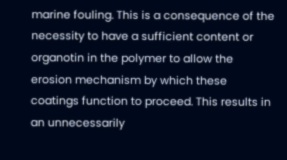marine fouling. This is a consequence of the necessity to have a sufficient content or organotin in the polymer to allow the erosion mechanism by which these coatings function to proceed. This results in an unnecessarily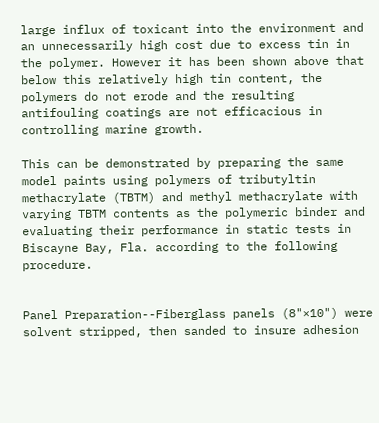large influx of toxicant into the environment and an unnecessarily high cost due to excess tin in the polymer. However it has been shown above that below this relatively high tin content, the polymers do not erode and the resulting antifouling coatings are not efficacious in controlling marine growth.

This can be demonstrated by preparing the same model paints using polymers of tributyltin methacrylate (TBTM) and methyl methacrylate with varying TBTM contents as the polymeric binder and evaluating their performance in static tests in Biscayne Bay, Fla. according to the following procedure.


Panel Preparation--Fiberglass panels (8"×10") were solvent stripped, then sanded to insure adhesion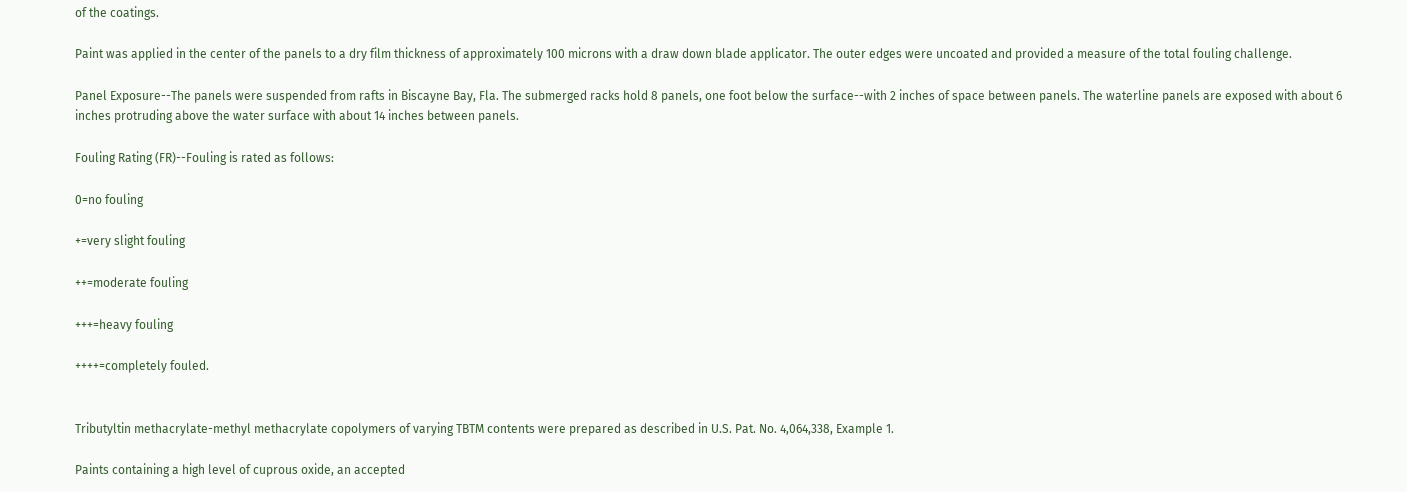of the coatings.

Paint was applied in the center of the panels to a dry film thickness of approximately 100 microns with a draw down blade applicator. The outer edges were uncoated and provided a measure of the total fouling challenge.

Panel Exposure--The panels were suspended from rafts in Biscayne Bay, Fla. The submerged racks hold 8 panels, one foot below the surface--with 2 inches of space between panels. The waterline panels are exposed with about 6 inches protruding above the water surface with about 14 inches between panels.

Fouling Rating (FR)--Fouling is rated as follows:

0=no fouling

+=very slight fouling

++=moderate fouling

+++=heavy fouling

++++=completely fouled.


Tributyltin methacrylate-methyl methacrylate copolymers of varying TBTM contents were prepared as described in U.S. Pat. No. 4,064,338, Example 1.

Paints containing a high level of cuprous oxide, an accepted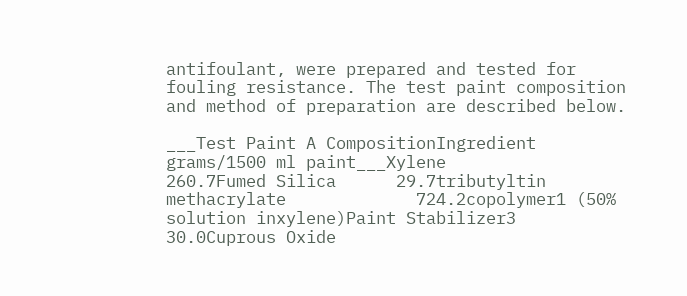antifoulant, were prepared and tested for fouling resistance. The test paint composition and method of preparation are described below.

___Test Paint A CompositionIngredient        grams/1500 ml paint___Xylene            260.7Fumed Silica      29.7tributyltin methacrylate             724.2copolymer1 (50% solution inxylene)Paint Stabilizer3             30.0Cuprous Oxide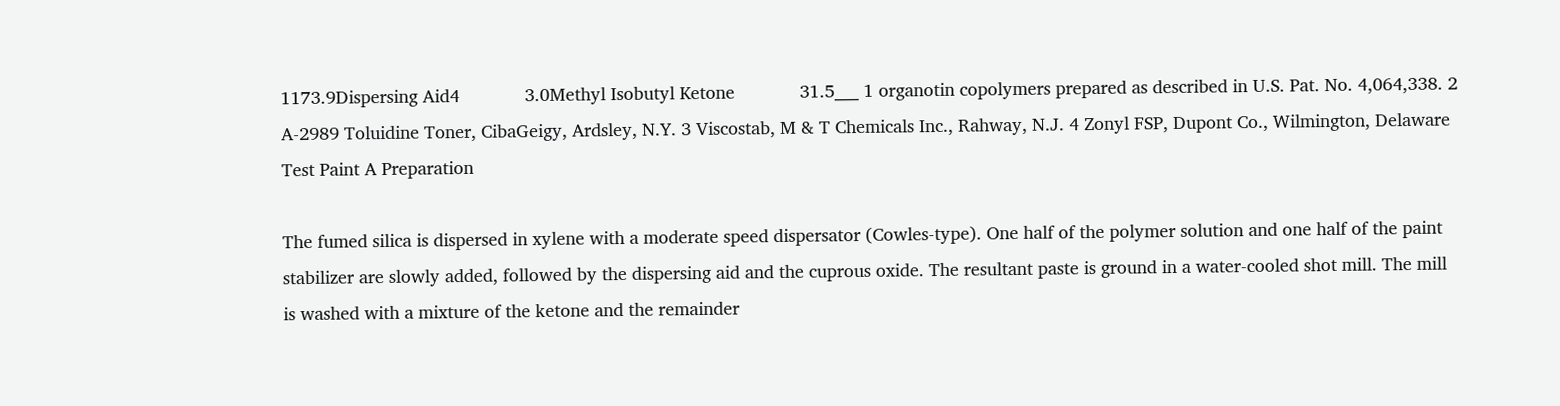1173.9Dispersing Aid4             3.0Methyl Isobutyl Ketone             31.5___ 1 organotin copolymers prepared as described in U.S. Pat. No. 4,064,338. 2 A-2989 Toluidine Toner, CibaGeigy, Ardsley, N.Y. 3 Viscostab, M & T Chemicals Inc., Rahway, N.J. 4 Zonyl FSP, Dupont Co., Wilmington, Delaware
Test Paint A Preparation

The fumed silica is dispersed in xylene with a moderate speed dispersator (Cowles-type). One half of the polymer solution and one half of the paint stabilizer are slowly added, followed by the dispersing aid and the cuprous oxide. The resultant paste is ground in a water-cooled shot mill. The mill is washed with a mixture of the ketone and the remainder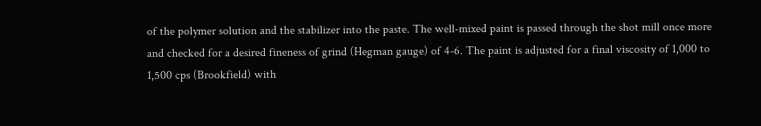of the polymer solution and the stabilizer into the paste. The well-mixed paint is passed through the shot mill once more and checked for a desired fineness of grind (Hegman gauge) of 4-6. The paint is adjusted for a final viscosity of 1,000 to 1,500 cps (Brookfield) with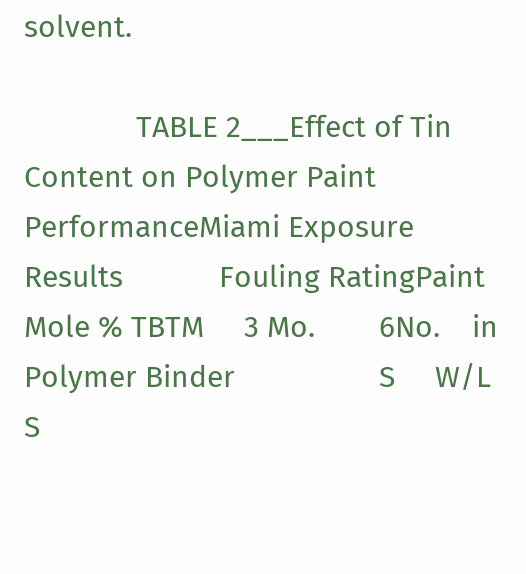solvent.

              TABLE 2___Effect of Tin Content on Polymer Paint PerformanceMiami Exposure Results            Fouling RatingPaint  Mole % TBTM     3 Mo.        6No.    in Polymer Binder                  S     W/L    S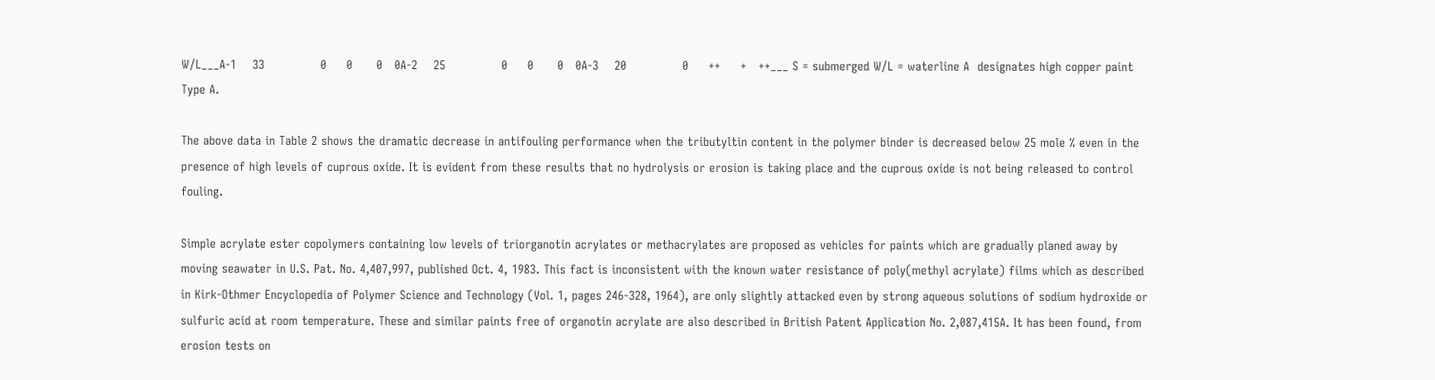W/L___A-1    33              0     0      0   0A-2    25              0     0      0   0A-3    20              0     ++     +   ++___ S = submerged W/L = waterline A  designates high copper paint Type A.

The above data in Table 2 shows the dramatic decrease in antifouling performance when the tributyltin content in the polymer binder is decreased below 25 mole % even in the presence of high levels of cuprous oxide. It is evident from these results that no hydrolysis or erosion is taking place and the cuprous oxide is not being released to control fouling.

Simple acrylate ester copolymers containing low levels of triorganotin acrylates or methacrylates are proposed as vehicles for paints which are gradually planed away by moving seawater in U.S. Pat. No. 4,407,997, published Oct. 4, 1983. This fact is inconsistent with the known water resistance of poly(methyl acrylate) films which as described in Kirk-Othmer Encyclopedia of Polymer Science and Technology (Vol. 1, pages 246-328, 1964), are only slightly attacked even by strong aqueous solutions of sodium hydroxide or sulfuric acid at room temperature. These and similar paints free of organotin acrylate are also described in British Patent Application No. 2,087,415A. It has been found, from erosion tests on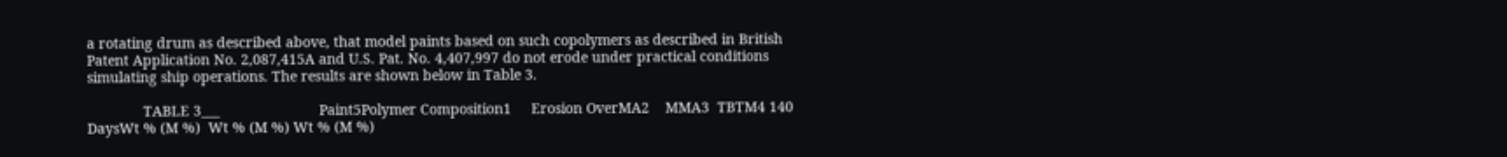a rotating drum as described above, that model paints based on such copolymers as described in British Patent Application No. 2,087,415A and U.S. Pat. No. 4,407,997 do not erode under practical conditions simulating ship operations. The results are shown below in Table 3.

              TABLE 3___                         Paint5Polymer Composition1     Erosion OverMA2    MMA3  TBTM4 140 DaysWt % (M %)  Wt % (M %) Wt % (M %)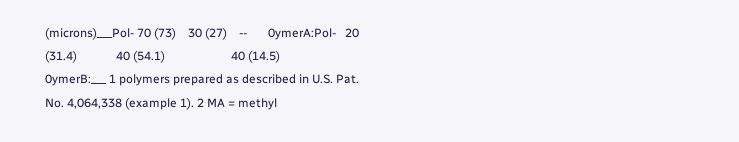(microns)___Pol- 70 (73)    30 (27)    --       0ymerA:Pol-   20 (31.4)             40 (54.1)                      40 (14.5)                               0ymerB:___ 1 polymers prepared as described in U.S. Pat. No. 4,064,338 (example 1). 2 MA = methyl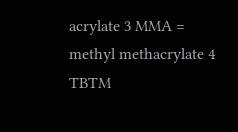acrylate 3 MMA = methyl methacrylate 4 TBTM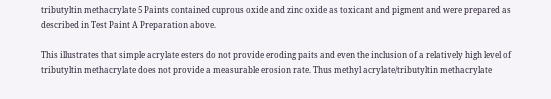tributyltin methacrylate 5 Paints contained cuprous oxide and zinc oxide as toxicant and pigment and were prepared as described in Test Paint A Preparation above.

This illustrates that simple acrylate esters do not provide eroding paits and even the inclusion of a relatively high level of tributyltin methacrylate does not provide a measurable erosion rate. Thus methyl acrylate/tributyltin methacrylate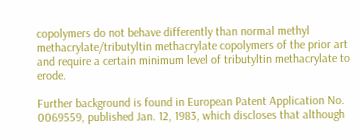copolymers do not behave differently than normal methyl methacrylate/tributyltin methacrylate copolymers of the prior art and require a certain minimum level of tributyltin methacrylate to erode.

Further background is found in European Patent Application No. 0069559, published Jan. 12, 1983, which discloses that although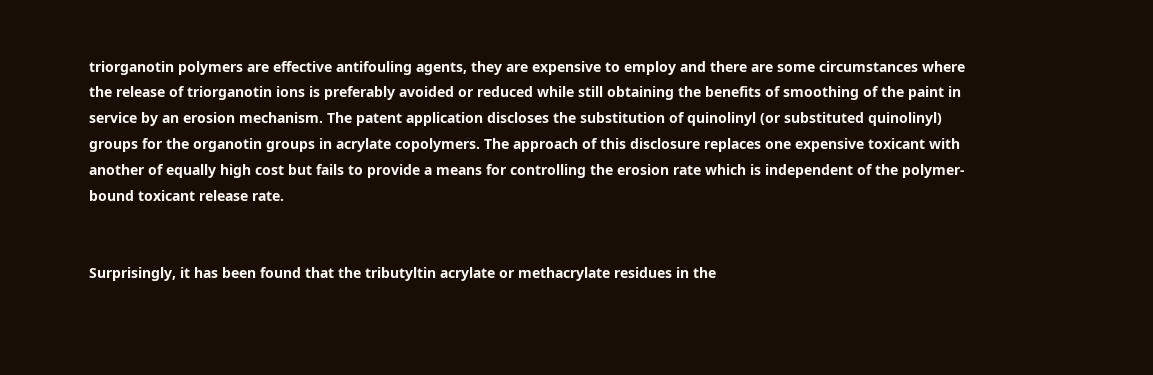triorganotin polymers are effective antifouling agents, they are expensive to employ and there are some circumstances where the release of triorganotin ions is preferably avoided or reduced while still obtaining the benefits of smoothing of the paint in service by an erosion mechanism. The patent application discloses the substitution of quinolinyl (or substituted quinolinyl) groups for the organotin groups in acrylate copolymers. The approach of this disclosure replaces one expensive toxicant with another of equally high cost but fails to provide a means for controlling the erosion rate which is independent of the polymer-bound toxicant release rate.


Surprisingly, it has been found that the tributyltin acrylate or methacrylate residues in the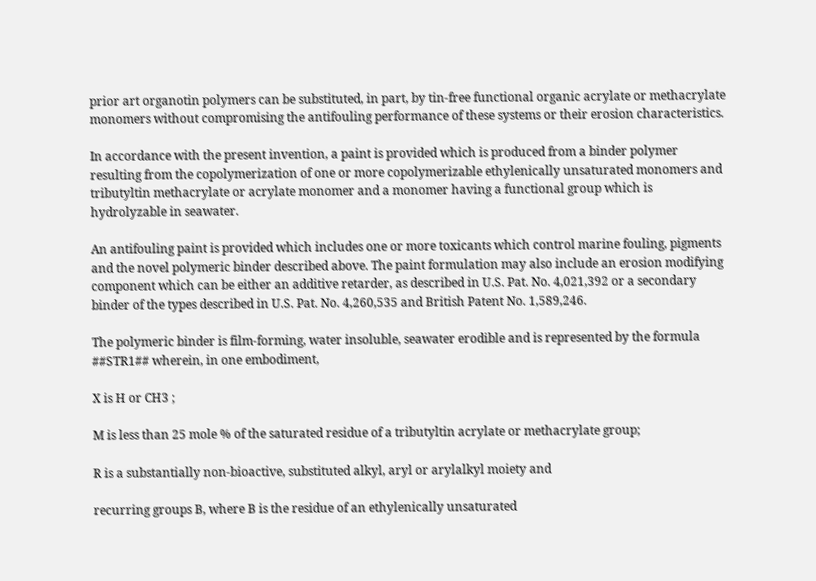prior art organotin polymers can be substituted, in part, by tin-free functional organic acrylate or methacrylate monomers without compromising the antifouling performance of these systems or their erosion characteristics.

In accordance with the present invention, a paint is provided which is produced from a binder polymer resulting from the copolymerization of one or more copolymerizable ethylenically unsaturated monomers and tributyltin methacrylate or acrylate monomer and a monomer having a functional group which is hydrolyzable in seawater.

An antifouling paint is provided which includes one or more toxicants which control marine fouling, pigments and the novel polymeric binder described above. The paint formulation may also include an erosion modifying component which can be either an additive retarder, as described in U.S. Pat. No. 4,021,392 or a secondary binder of the types described in U.S. Pat. No. 4,260,535 and British Patent No. 1,589,246.

The polymeric binder is film-forming, water insoluble, seawater erodible and is represented by the formula ##STR1## wherein, in one embodiment,

X is H or CH3 ;

M is less than 25 mole % of the saturated residue of a tributyltin acrylate or methacrylate group;

R is a substantially non-bioactive, substituted alkyl, aryl or arylalkyl moiety and

recurring groups B, where B is the residue of an ethylenically unsaturated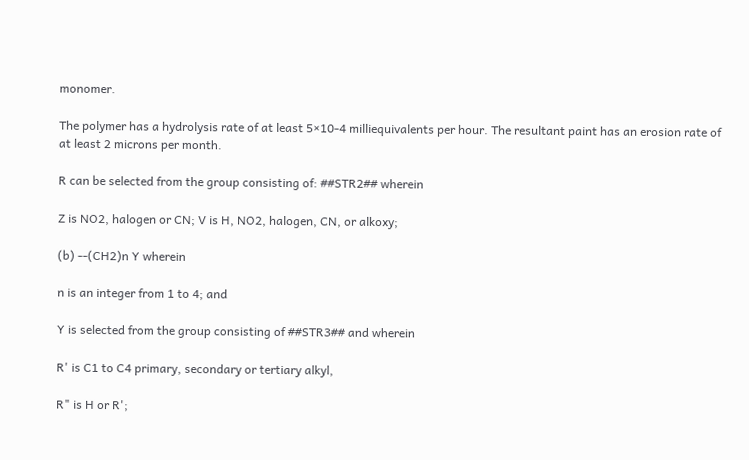monomer.

The polymer has a hydrolysis rate of at least 5×10-4 milliequivalents per hour. The resultant paint has an erosion rate of at least 2 microns per month.

R can be selected from the group consisting of: ##STR2## wherein

Z is NO2, halogen or CN; V is H, NO2, halogen, CN, or alkoxy;

(b) --(CH2)n Y wherein

n is an integer from 1 to 4; and

Y is selected from the group consisting of ##STR3## and wherein

R' is C1 to C4 primary, secondary or tertiary alkyl,

R" is H or R';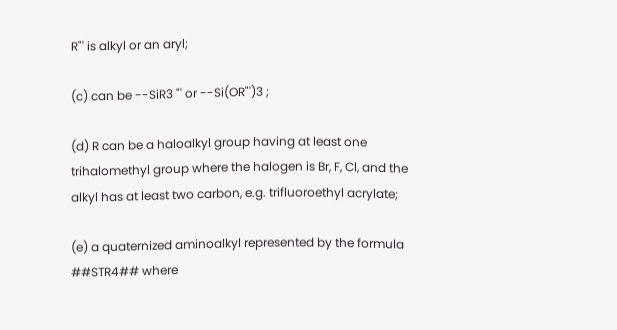R"' is alkyl or an aryl;

(c) can be --SiR3 "' or --Si(OR"')3 ;

(d) R can be a haloalkyl group having at least one trihalomethyl group where the halogen is Br, F, Cl, and the alkyl has at least two carbon, e.g. trifluoroethyl acrylate;

(e) a quaternized aminoalkyl represented by the formula ##STR4## where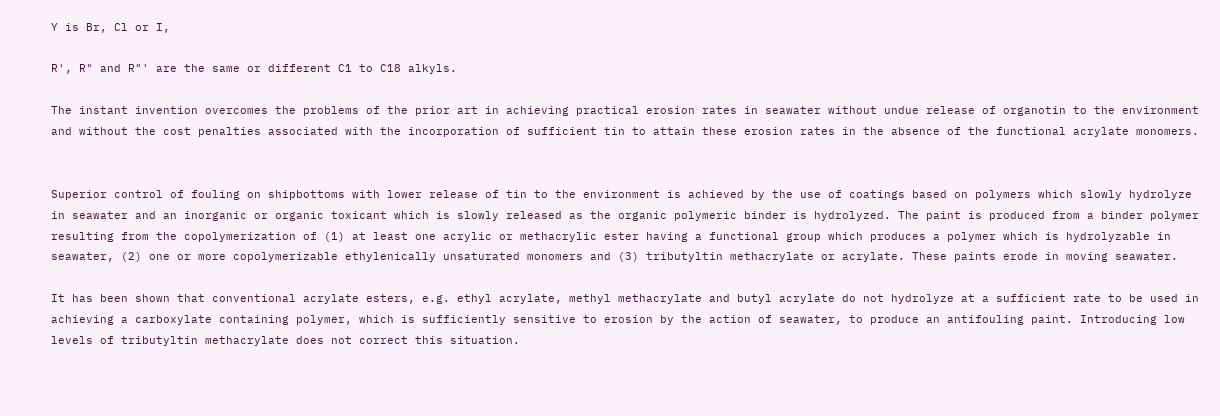Y is Br, Cl or I,

R', R" and R"' are the same or different C1 to C18 alkyls.

The instant invention overcomes the problems of the prior art in achieving practical erosion rates in seawater without undue release of organotin to the environment and without the cost penalties associated with the incorporation of sufficient tin to attain these erosion rates in the absence of the functional acrylate monomers.


Superior control of fouling on shipbottoms with lower release of tin to the environment is achieved by the use of coatings based on polymers which slowly hydrolyze in seawater and an inorganic or organic toxicant which is slowly released as the organic polymeric binder is hydrolyzed. The paint is produced from a binder polymer resulting from the copolymerization of (1) at least one acrylic or methacrylic ester having a functional group which produces a polymer which is hydrolyzable in seawater, (2) one or more copolymerizable ethylenically unsaturated monomers and (3) tributyltin methacrylate or acrylate. These paints erode in moving seawater.

It has been shown that conventional acrylate esters, e.g. ethyl acrylate, methyl methacrylate and butyl acrylate do not hydrolyze at a sufficient rate to be used in achieving a carboxylate containing polymer, which is sufficiently sensitive to erosion by the action of seawater, to produce an antifouling paint. Introducing low levels of tributyltin methacrylate does not correct this situation.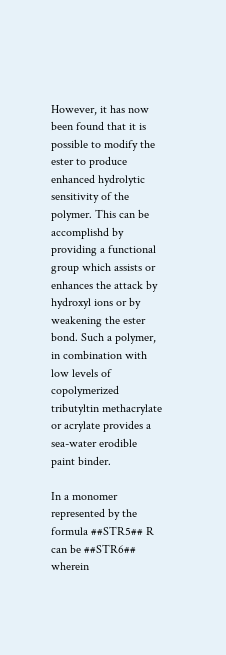However, it has now been found that it is possible to modify the ester to produce enhanced hydrolytic sensitivity of the polymer. This can be accomplishd by providing a functional group which assists or enhances the attack by hydroxyl ions or by weakening the ester bond. Such a polymer, in combination with low levels of copolymerized tributyltin methacrylate or acrylate provides a sea-water erodible paint binder.

In a monomer represented by the formula ##STR5## R can be ##STR6## wherein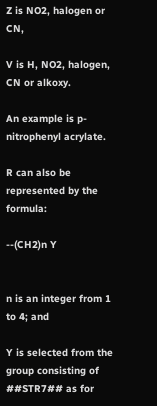Z is NO2, halogen or CN,

V is H, NO2, halogen, CN or alkoxy.

An example is p-nitrophenyl acrylate.

R can also be represented by the formula:

--(CH2)n Y


n is an integer from 1 to 4; and

Y is selected from the group consisting of ##STR7## as for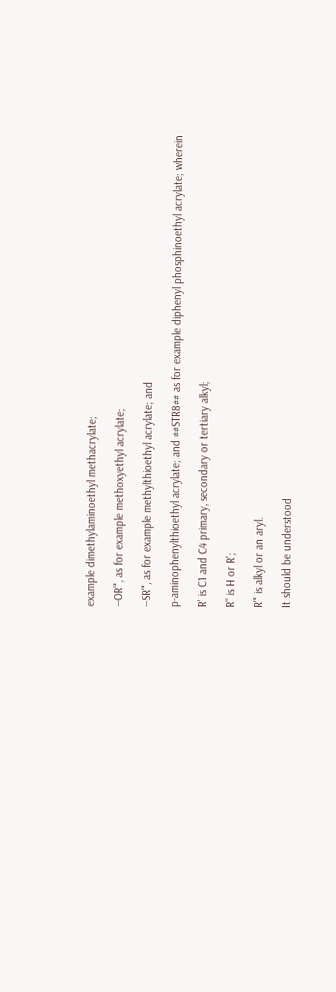example dimethylaminoethyl methacrylate;

--OR"', as for example methoxyethyl acrylate;

--SR"', as for example methylthioethyl acrylate; and

p-aminophenylthioethyl acrylate; and ##STR8## as for example diphenyl phosphinoethyl acrylate; wherein

R' is C1 and C4 primary, secondary or tertiary alkyl;

R" is H or R';

R"' is alkyl or an aryl.

It should be understood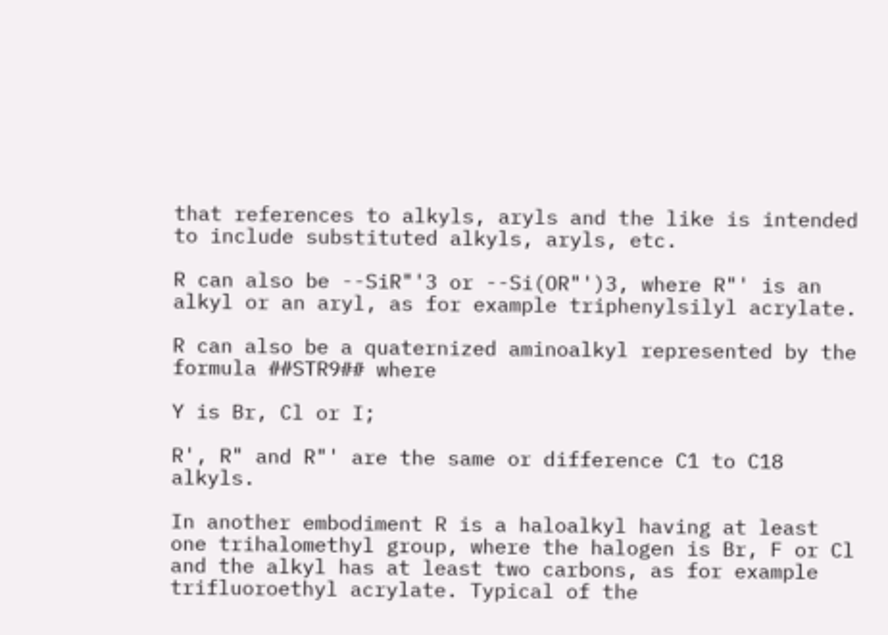that references to alkyls, aryls and the like is intended to include substituted alkyls, aryls, etc.

R can also be --SiR"'3 or --Si(OR"')3, where R"' is an alkyl or an aryl, as for example triphenylsilyl acrylate.

R can also be a quaternized aminoalkyl represented by the formula ##STR9## where

Y is Br, Cl or I;

R', R" and R"' are the same or difference C1 to C18 alkyls.

In another embodiment R is a haloalkyl having at least one trihalomethyl group, where the halogen is Br, F or Cl and the alkyl has at least two carbons, as for example trifluoroethyl acrylate. Typical of the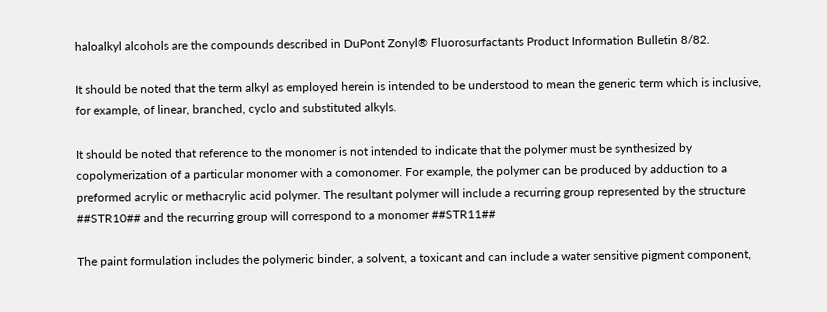haloalkyl alcohols are the compounds described in DuPont Zonyl® Fluorosurfactants Product Information Bulletin 8/82.

It should be noted that the term alkyl as employed herein is intended to be understood to mean the generic term which is inclusive, for example, of linear, branched, cyclo and substituted alkyls.

It should be noted that reference to the monomer is not intended to indicate that the polymer must be synthesized by copolymerization of a particular monomer with a comonomer. For example, the polymer can be produced by adduction to a preformed acrylic or methacrylic acid polymer. The resultant polymer will include a recurring group represented by the structure ##STR10## and the recurring group will correspond to a monomer ##STR11##

The paint formulation includes the polymeric binder, a solvent, a toxicant and can include a water sensitive pigment component,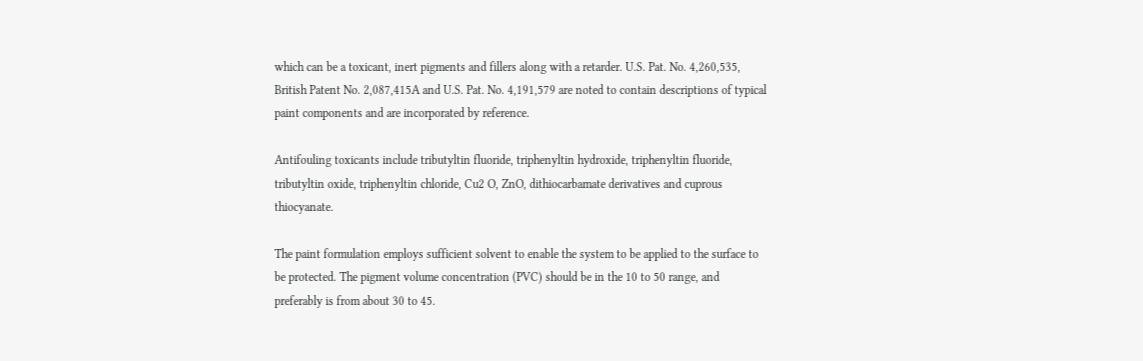which can be a toxicant, inert pigments and fillers along with a retarder. U.S. Pat. No. 4,260,535, British Patent No. 2,087,415A and U.S. Pat. No. 4,191,579 are noted to contain descriptions of typical paint components and are incorporated by reference.

Antifouling toxicants include tributyltin fluoride, triphenyltin hydroxide, triphenyltin fluoride, tributyltin oxide, triphenyltin chloride, Cu2 O, ZnO, dithiocarbamate derivatives and cuprous thiocyanate.

The paint formulation employs sufficient solvent to enable the system to be applied to the surface to be protected. The pigment volume concentration (PVC) should be in the 10 to 50 range, and preferably is from about 30 to 45.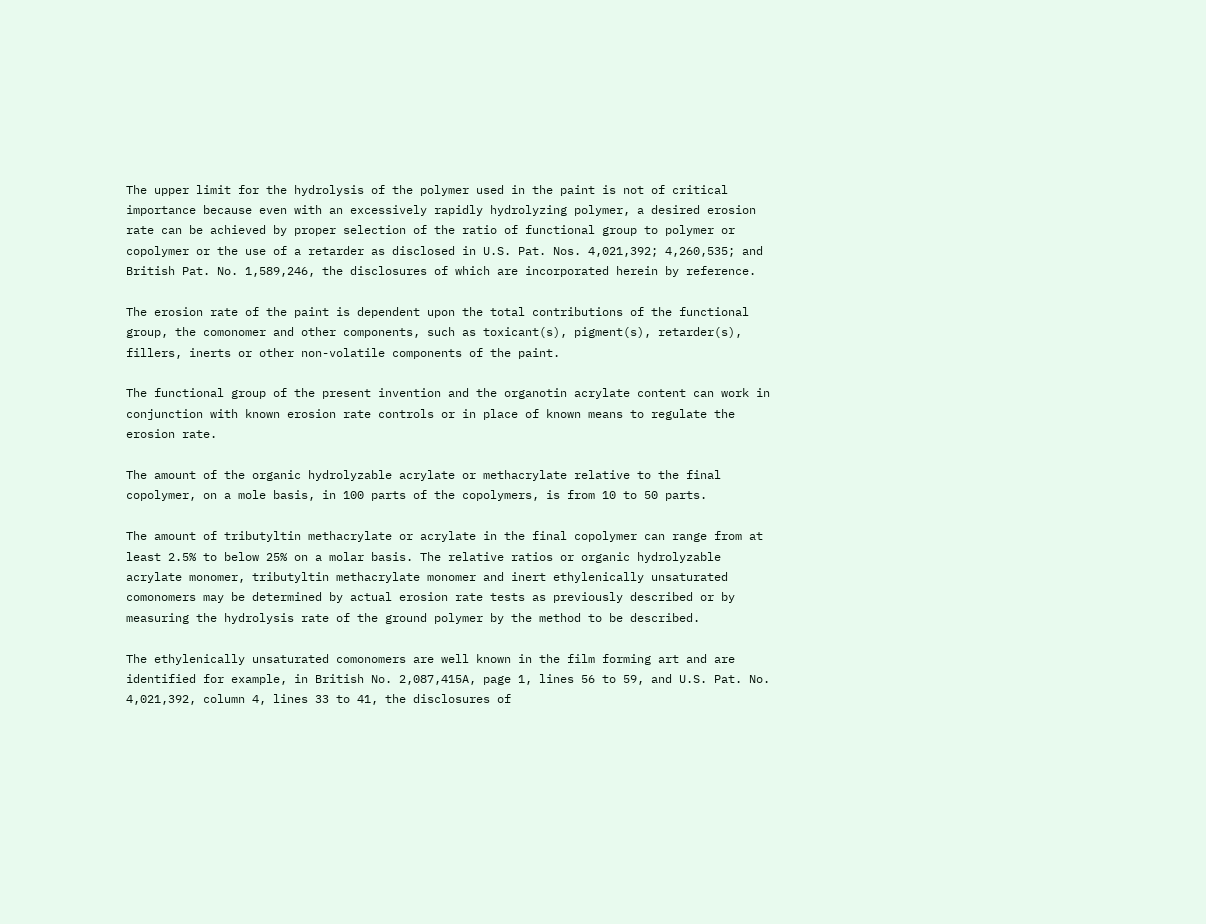The upper limit for the hydrolysis of the polymer used in the paint is not of critical importance because even with an excessively rapidly hydrolyzing polymer, a desired erosion rate can be achieved by proper selection of the ratio of functional group to polymer or copolymer or the use of a retarder as disclosed in U.S. Pat. Nos. 4,021,392; 4,260,535; and British Pat. No. 1,589,246, the disclosures of which are incorporated herein by reference.

The erosion rate of the paint is dependent upon the total contributions of the functional group, the comonomer and other components, such as toxicant(s), pigment(s), retarder(s), fillers, inerts or other non-volatile components of the paint.

The functional group of the present invention and the organotin acrylate content can work in conjunction with known erosion rate controls or in place of known means to regulate the erosion rate.

The amount of the organic hydrolyzable acrylate or methacrylate relative to the final copolymer, on a mole basis, in 100 parts of the copolymers, is from 10 to 50 parts.

The amount of tributyltin methacrylate or acrylate in the final copolymer can range from at least 2.5% to below 25% on a molar basis. The relative ratios or organic hydrolyzable acrylate monomer, tributyltin methacrylate monomer and inert ethylenically unsaturated comonomers may be determined by actual erosion rate tests as previously described or by measuring the hydrolysis rate of the ground polymer by the method to be described.

The ethylenically unsaturated comonomers are well known in the film forming art and are identified for example, in British No. 2,087,415A, page 1, lines 56 to 59, and U.S. Pat. No. 4,021,392, column 4, lines 33 to 41, the disclosures of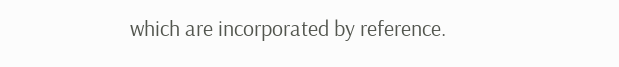which are incorporated by reference.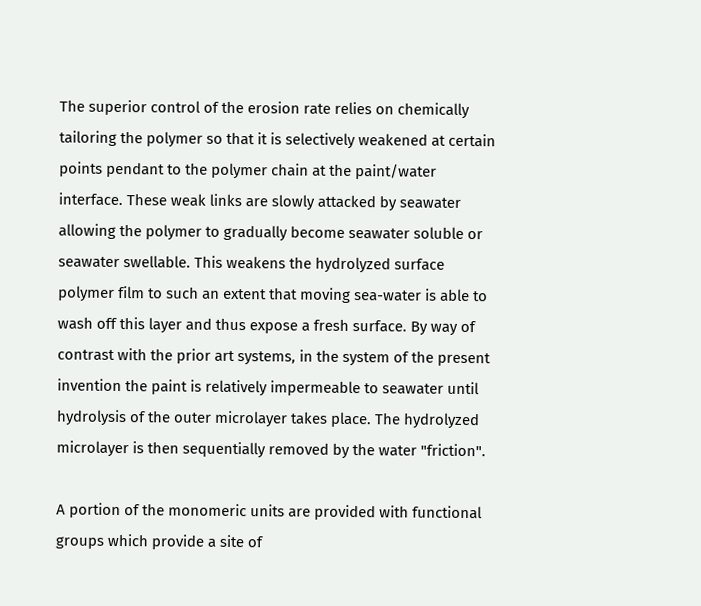The superior control of the erosion rate relies on chemically tailoring the polymer so that it is selectively weakened at certain points pendant to the polymer chain at the paint/water interface. These weak links are slowly attacked by seawater allowing the polymer to gradually become seawater soluble or seawater swellable. This weakens the hydrolyzed surface polymer film to such an extent that moving sea-water is able to wash off this layer and thus expose a fresh surface. By way of contrast with the prior art systems, in the system of the present invention the paint is relatively impermeable to seawater until hydrolysis of the outer microlayer takes place. The hydrolyzed microlayer is then sequentially removed by the water "friction".

A portion of the monomeric units are provided with functional groups which provide a site of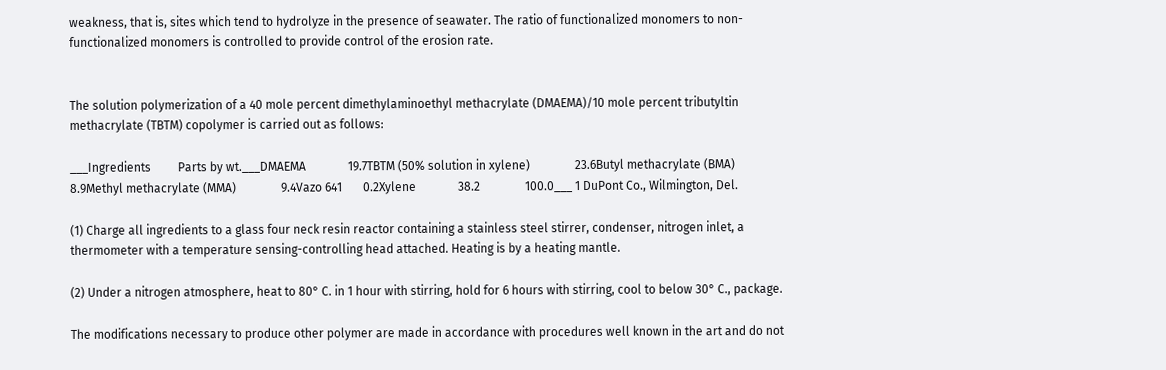weakness, that is, sites which tend to hydrolyze in the presence of seawater. The ratio of functionalized monomers to non-functionalized monomers is controlled to provide control of the erosion rate.


The solution polymerization of a 40 mole percent dimethylaminoethyl methacrylate (DMAEMA)/10 mole percent tributyltin methacrylate (TBTM) copolymer is carried out as follows:

___Ingredients         Parts by wt.___DMAEMA              19.7TBTM (50% solution in xylene)               23.6Butyl methacrylate (BMA)               8.9Methyl methacrylate (MMA)               9.4Vazo 641       0.2Xylene              38.2               100.0___ 1 DuPont Co., Wilmington, Del.

(1) Charge all ingredients to a glass four neck resin reactor containing a stainless steel stirrer, condenser, nitrogen inlet, a thermometer with a temperature sensing-controlling head attached. Heating is by a heating mantle.

(2) Under a nitrogen atmosphere, heat to 80° C. in 1 hour with stirring, hold for 6 hours with stirring, cool to below 30° C., package.

The modifications necessary to produce other polymer are made in accordance with procedures well known in the art and do not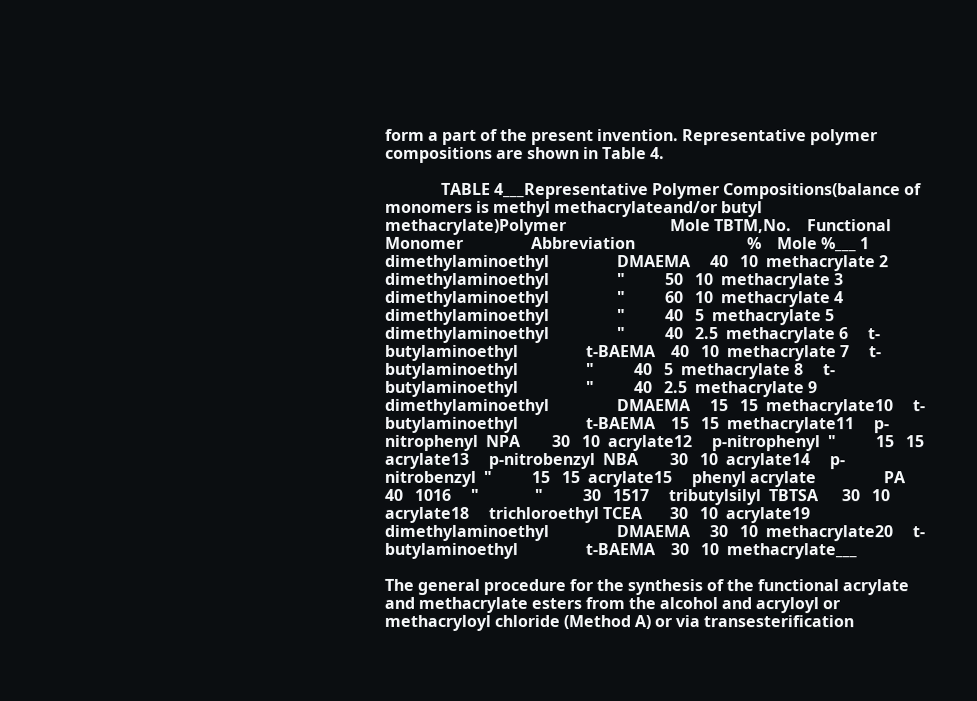form a part of the present invention. Representative polymer compositions are shown in Table 4.

              TABLE 4___Representative Polymer Compositions(balance of monomers is methyl methacrylateand/or butyl methacrylate)Polymer                          Mole TBTM,No.    Functional Monomer                 Abbreviation                            %    Mole %___ 1     dimethylaminoethyl                 DMAEMA     40   10  methacrylate 2     dimethylaminoethyl                 "          50   10  methacrylate 3     dimethylaminoethyl                 "          60   10  methacrylate 4     dimethylaminoethyl                 "          40   5  methacrylate 5     dimethylaminoethyl                 "          40   2.5  methacrylate 6     t-butylaminoethyl                 t-BAEMA    40   10  methacrylate 7     t-butylaminoethyl                 "          40   5  methacrylate 8     t-butylaminoethyl                 "          40   2.5  methacrylate 9     dimethylaminoethyl                 DMAEMA     15   15  methacrylate10     t-butylaminoethyl                 t-BAEMA    15   15  methacrylate11     p-nitrophenyl  NPA        30   10  acrylate12     p-nitrophenyl  "          15   15  acrylate13     p-nitrobenzyl  NBA        30   10  acrylate14     p-nitrobenzyl  "          15   15  acrylate15     phenyl acrylate                 PA         40   1016     "              "          30   1517     tributylsilyl  TBTSA      30   10  acrylate18     trichloroethyl TCEA       30   10  acrylate19     dimethylaminoethyl                 DMAEMA     30   10  methacrylate20     t-butylaminoethyl                 t-BAEMA    30   10  methacrylate___

The general procedure for the synthesis of the functional acrylate and methacrylate esters from the alcohol and acryloyl or methacryloyl chloride (Method A) or via transesterification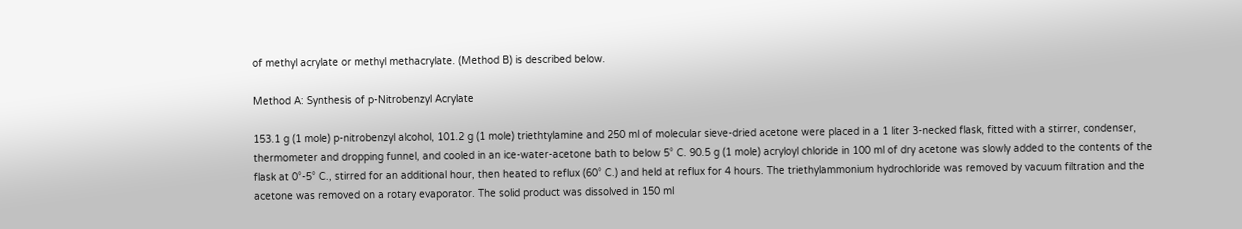of methyl acrylate or methyl methacrylate. (Method B) is described below.

Method A: Synthesis of p-Nitrobenzyl Acrylate

153.1 g (1 mole) p-nitrobenzyl alcohol, 101.2 g (1 mole) triethtylamine and 250 ml of molecular sieve-dried acetone were placed in a 1 liter 3-necked flask, fitted with a stirrer, condenser, thermometer and dropping funnel, and cooled in an ice-water-acetone bath to below 5° C. 90.5 g (1 mole) acryloyl chloride in 100 ml of dry acetone was slowly added to the contents of the flask at 0°-5° C., stirred for an additional hour, then heated to reflux (60° C.) and held at reflux for 4 hours. The triethylammonium hydrochloride was removed by vacuum filtration and the acetone was removed on a rotary evaporator. The solid product was dissolved in 150 ml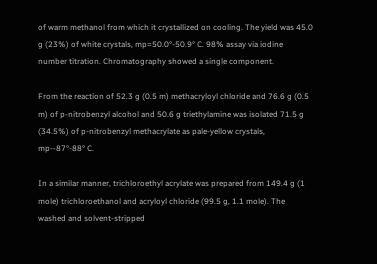of warm methanol from which it crystallized on cooling. The yield was 45.0 g (23%) of white crystals, mp=50.0°-50.9° C. 98% assay via iodine number titration. Chromatography showed a single component.

From the reaction of 52.3 g (0.5 m) methacryloyl chloride and 76.6 g (0.5 m) of p-nitrobenzyl alcohol and 50.6 g triethylamine was isolated 71.5 g (34.5%) of p-nitrobenzyl methacrylate as pale-yellow crystals, mp--87°-88° C.

In a similar manner, trichloroethyl acrylate was prepared from 149.4 g (1 mole) trichloroethanol and acryloyl chloride (99.5 g, 1.1 mole). The washed and solvent-stripped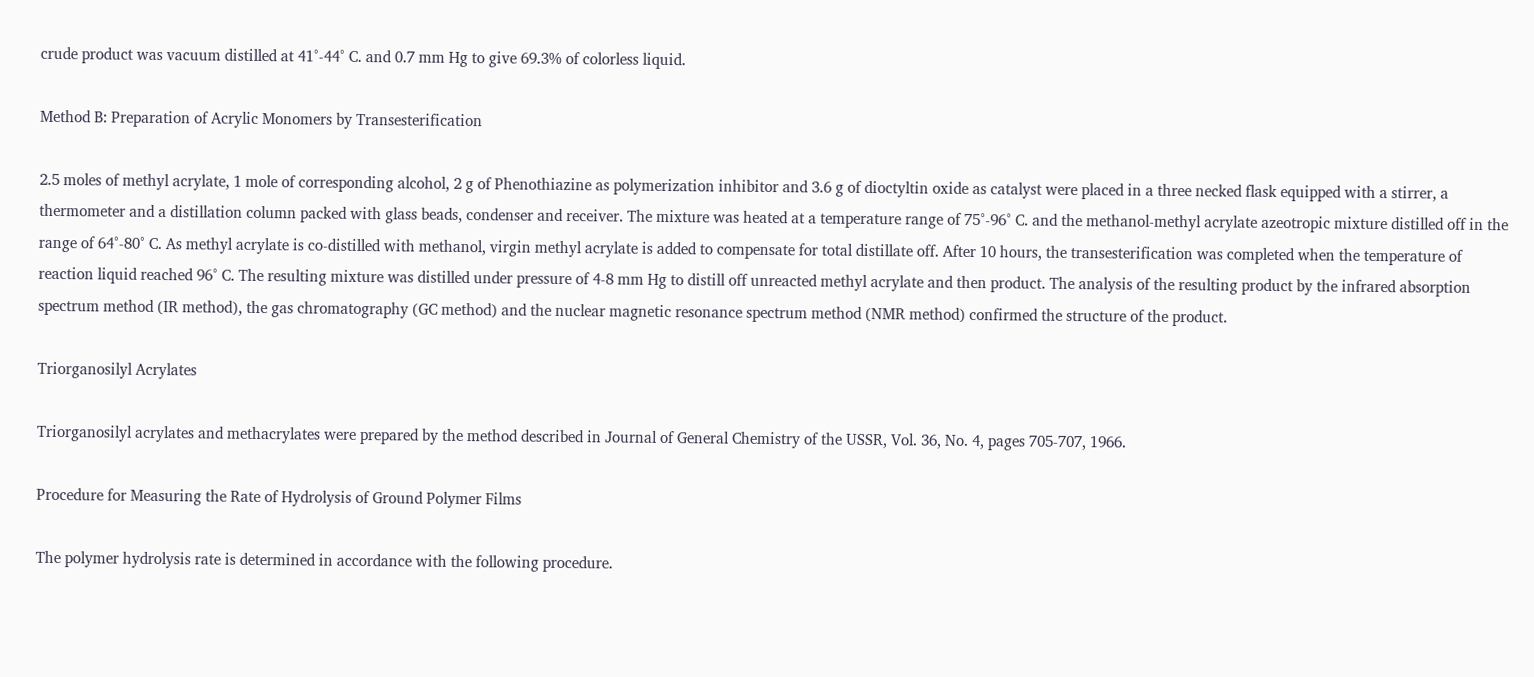crude product was vacuum distilled at 41°-44° C. and 0.7 mm Hg to give 69.3% of colorless liquid.

Method B: Preparation of Acrylic Monomers by Transesterification

2.5 moles of methyl acrylate, 1 mole of corresponding alcohol, 2 g of Phenothiazine as polymerization inhibitor and 3.6 g of dioctyltin oxide as catalyst were placed in a three necked flask equipped with a stirrer, a thermometer and a distillation column packed with glass beads, condenser and receiver. The mixture was heated at a temperature range of 75°-96° C. and the methanol-methyl acrylate azeotropic mixture distilled off in the range of 64°-80° C. As methyl acrylate is co-distilled with methanol, virgin methyl acrylate is added to compensate for total distillate off. After 10 hours, the transesterification was completed when the temperature of reaction liquid reached 96° C. The resulting mixture was distilled under pressure of 4-8 mm Hg to distill off unreacted methyl acrylate and then product. The analysis of the resulting product by the infrared absorption spectrum method (IR method), the gas chromatography (GC method) and the nuclear magnetic resonance spectrum method (NMR method) confirmed the structure of the product.

Triorganosilyl Acrylates

Triorganosilyl acrylates and methacrylates were prepared by the method described in Journal of General Chemistry of the USSR, Vol. 36, No. 4, pages 705-707, 1966.

Procedure for Measuring the Rate of Hydrolysis of Ground Polymer Films

The polymer hydrolysis rate is determined in accordance with the following procedure.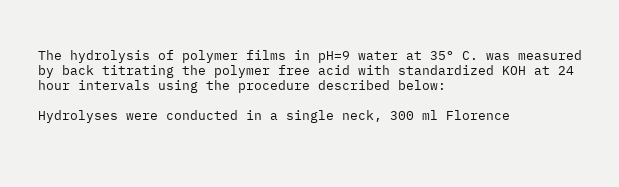The hydrolysis of polymer films in pH=9 water at 35° C. was measured by back titrating the polymer free acid with standardized KOH at 24 hour intervals using the procedure described below:

Hydrolyses were conducted in a single neck, 300 ml Florence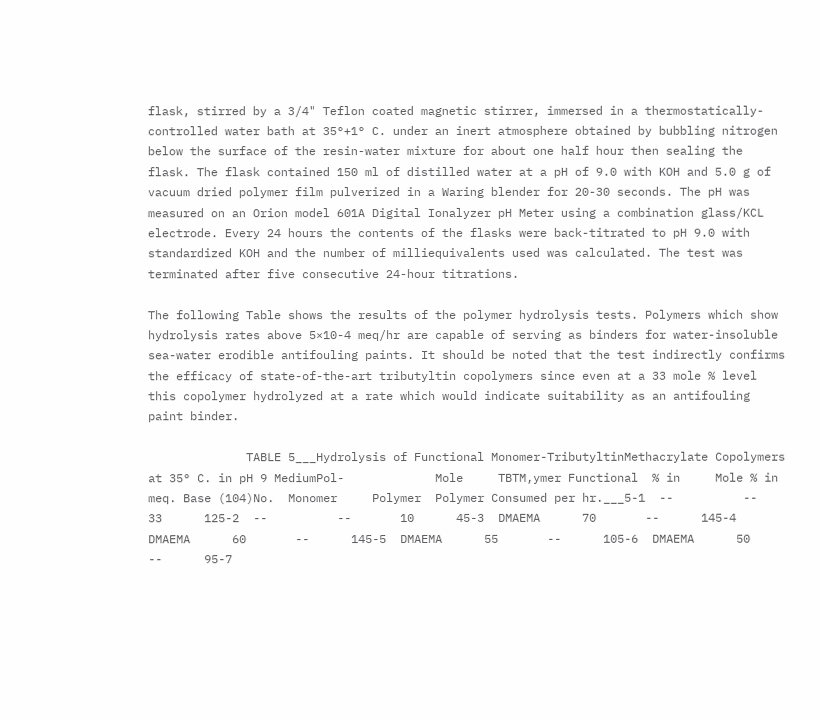flask, stirred by a 3/4" Teflon coated magnetic stirrer, immersed in a thermostatically-controlled water bath at 35°+1° C. under an inert atmosphere obtained by bubbling nitrogen below the surface of the resin-water mixture for about one half hour then sealing the flask. The flask contained 150 ml of distilled water at a pH of 9.0 with KOH and 5.0 g of vacuum dried polymer film pulverized in a Waring blender for 20-30 seconds. The pH was measured on an Orion model 601A Digital Ionalyzer pH Meter using a combination glass/KCL electrode. Every 24 hours the contents of the flasks were back-titrated to pH 9.0 with standardized KOH and the number of milliequivalents used was calculated. The test was terminated after five consecutive 24-hour titrations.

The following Table shows the results of the polymer hydrolysis tests. Polymers which show hydrolysis rates above 5×10-4 meq/hr are capable of serving as binders for water-insoluble sea-water erodible antifouling paints. It should be noted that the test indirectly confirms the efficacy of state-of-the-art tributyltin copolymers since even at a 33 mole % level this copolymer hydrolyzed at a rate which would indicate suitability as an antifouling paint binder.

              TABLE 5___Hydrolysis of Functional Monomer-TributyltinMethacrylate Copolymers at 35° C. in pH 9 MediumPol-             Mole     TBTM,ymer Functional  % in     Mole % in                             meq. Base (104)No.  Monomer     Polymer  Polymer Consumed per hr.___5-1  --          --       33      125-2  --          --       10      45-3  DMAEMA      70       --      145-4  DMAEMA      60       --      145-5  DMAEMA      55       --      105-6  DMAEMA      50       --      95-7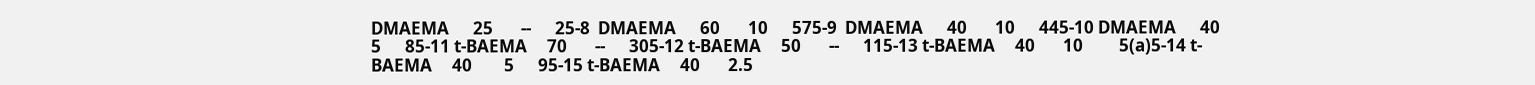DMAEMA      25       --      25-8  DMAEMA      60       10      575-9  DMAEMA      40       10      445-10 DMAEMA      40        5      85-11 t-BAEMA     70       --      305-12 t-BAEMA     50       --      115-13 t-BAEMA     40       10         5(a)5-14 t-BAEMA     40        5      95-15 t-BAEMA     40       2.5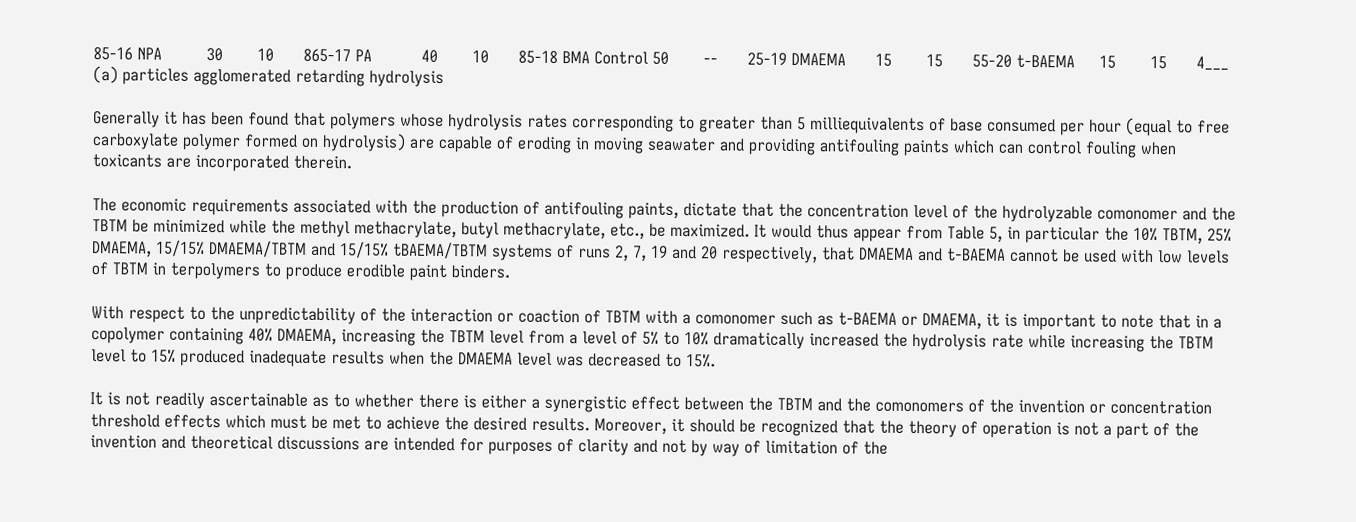85-16 NPA         30       10      865-17 PA          40       10      85-18 BMA Control 50       --      25-19 DMAEMA      15       15      55-20 t-BAEMA     15       15      4___ (a) particles agglomerated retarding hydrolysis

Generally it has been found that polymers whose hydrolysis rates corresponding to greater than 5 milliequivalents of base consumed per hour (equal to free carboxylate polymer formed on hydrolysis) are capable of eroding in moving seawater and providing antifouling paints which can control fouling when toxicants are incorporated therein.

The economic requirements associated with the production of antifouling paints, dictate that the concentration level of the hydrolyzable comonomer and the TBTM be minimized while the methyl methacrylate, butyl methacrylate, etc., be maximized. It would thus appear from Table 5, in particular the 10% TBTM, 25% DMAEMA, 15/15% DMAEMA/TBTM and 15/15% tBAEMA/TBTM systems of runs 2, 7, 19 and 20 respectively, that DMAEMA and t-BAEMA cannot be used with low levels of TBTM in terpolymers to produce erodible paint binders.

With respect to the unpredictability of the interaction or coaction of TBTM with a comonomer such as t-BAEMA or DMAEMA, it is important to note that in a copolymer containing 40% DMAEMA, increasing the TBTM level from a level of 5% to 10% dramatically increased the hydrolysis rate while increasing the TBTM level to 15% produced inadequate results when the DMAEMA level was decreased to 15%.

It is not readily ascertainable as to whether there is either a synergistic effect between the TBTM and the comonomers of the invention or concentration threshold effects which must be met to achieve the desired results. Moreover, it should be recognized that the theory of operation is not a part of the invention and theoretical discussions are intended for purposes of clarity and not by way of limitation of the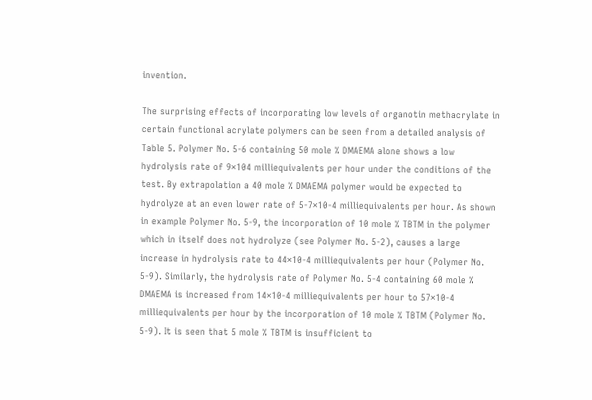invention.

The surprising effects of incorporating low levels of organotin methacrylate in certain functional acrylate polymers can be seen from a detailed analysis of Table 5. Polymer No. 5-6 containing 50 mole % DMAEMA alone shows a low hydrolysis rate of 9×104 milliequivalents per hour under the conditions of the test. By extrapolation a 40 mole % DMAEMA polymer would be expected to hydrolyze at an even lower rate of 5-7×10-4 milliequivalents per hour. As shown in example Polymer No. 5-9, the incorporation of 10 mole % TBTM in the polymer which in itself does not hydrolyze (see Polymer No. 5-2), causes a large increase in hydrolysis rate to 44×10-4 milliequivalents per hour (Polymer No. 5-9). Similarly, the hydrolysis rate of Polymer No. 5-4 containing 60 mole % DMAEMA is increased from 14×10-4 milliequivalents per hour to 57×10-4 milliequivalents per hour by the incorporation of 10 mole % TBTM (Polymer No. 5-9). It is seen that 5 mole % TBTM is insufficient to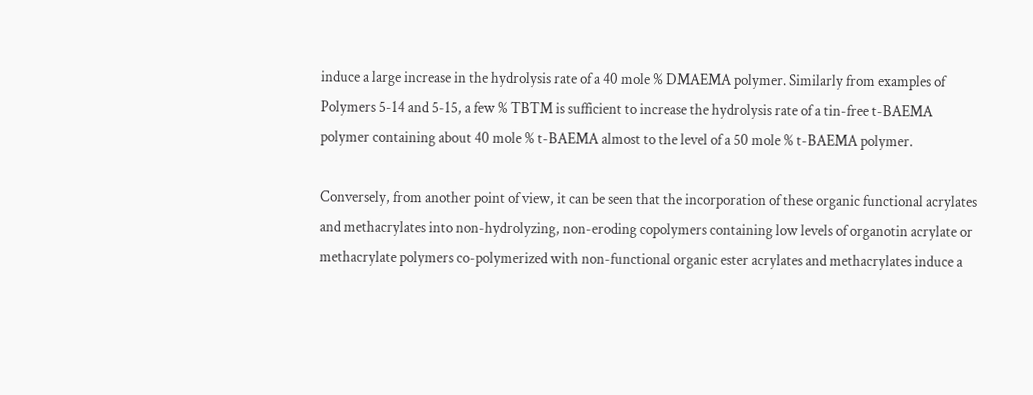induce a large increase in the hydrolysis rate of a 40 mole % DMAEMA polymer. Similarly from examples of Polymers 5-14 and 5-15, a few % TBTM is sufficient to increase the hydrolysis rate of a tin-free t-BAEMA polymer containing about 40 mole % t-BAEMA almost to the level of a 50 mole % t-BAEMA polymer.

Conversely, from another point of view, it can be seen that the incorporation of these organic functional acrylates and methacrylates into non-hydrolyzing, non-eroding copolymers containing low levels of organotin acrylate or methacrylate polymers co-polymerized with non-functional organic ester acrylates and methacrylates induce a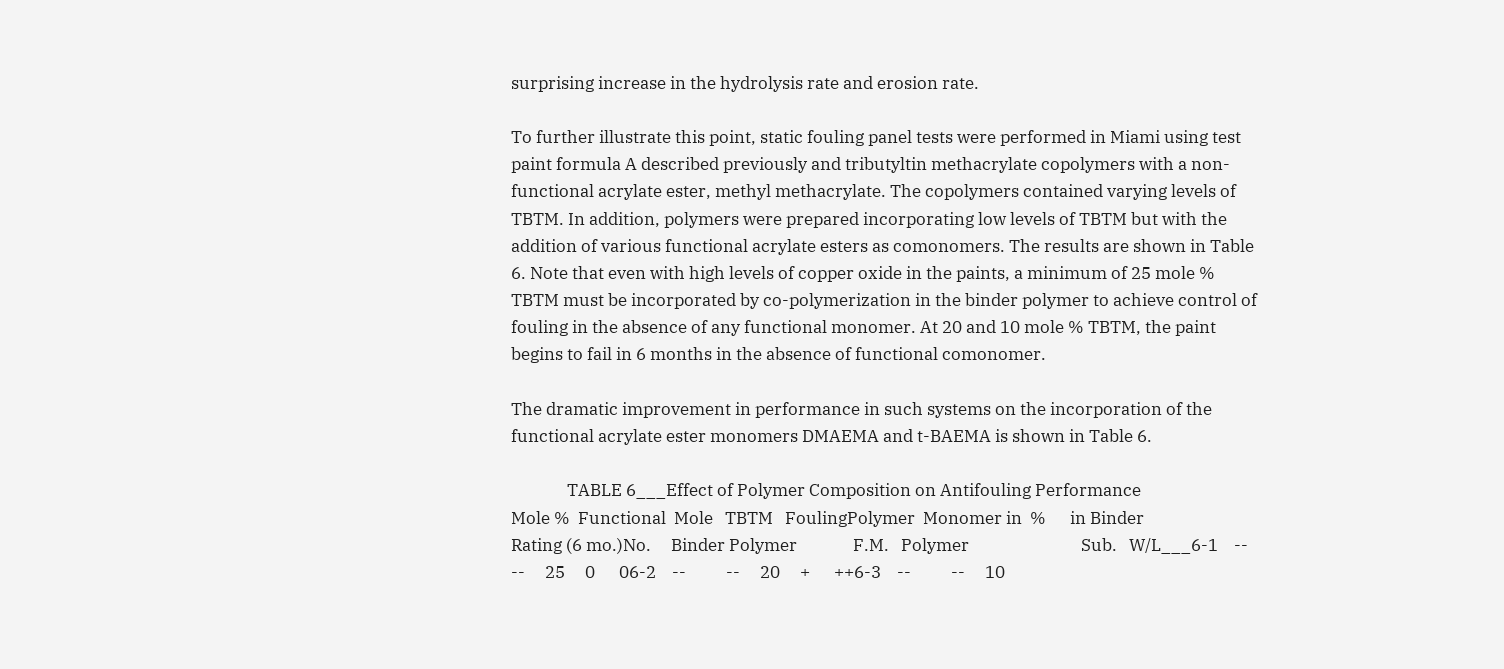surprising increase in the hydrolysis rate and erosion rate.

To further illustrate this point, static fouling panel tests were performed in Miami using test paint formula A described previously and tributyltin methacrylate copolymers with a non-functional acrylate ester, methyl methacrylate. The copolymers contained varying levels of TBTM. In addition, polymers were prepared incorporating low levels of TBTM but with the addition of various functional acrylate esters as comonomers. The results are shown in Table 6. Note that even with high levels of copper oxide in the paints, a minimum of 25 mole % TBTM must be incorporated by co-polymerization in the binder polymer to achieve control of fouling in the absence of any functional monomer. At 20 and 10 mole % TBTM, the paint begins to fail in 6 months in the absence of functional comonomer.

The dramatic improvement in performance in such systems on the incorporation of the functional acrylate ester monomers DMAEMA and t-BAEMA is shown in Table 6.

              TABLE 6___Effect of Polymer Composition on Antifouling Performance                     Mole %  Functional  Mole   TBTM   FoulingPolymer  Monomer in  %      in Binder                            Rating (6 mo.)No.     Binder Polymer              F.M.   Polymer                            Sub.   W/L___6-1    --          --     25     0      06-2    --          --     20     +      ++6-3    --          --     10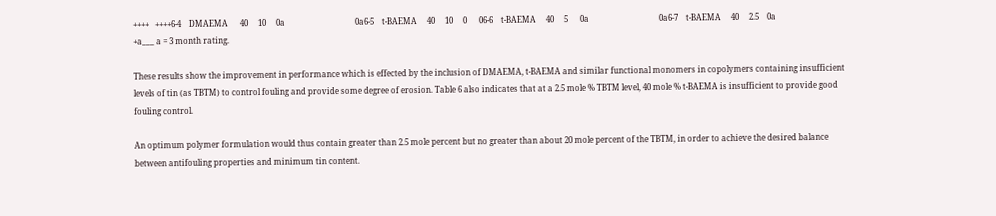++++   ++++6-4    DMAEMA      40     10     0a                                   0a6-5    t-BAEMA     40     10     0      06-6    t-BAEMA     40     5      0a                                   0a6-7    t-BAEMA     40     2.5    0a                                   +a___ a = 3 month rating.

These results show the improvement in performance which is effected by the inclusion of DMAEMA, t-BAEMA and similar functional monomers in copolymers containing insufficient levels of tin (as TBTM) to control fouling and provide some degree of erosion. Table 6 also indicates that at a 2.5 mole % TBTM level, 40 mole % t-BAEMA is insufficient to provide good fouling control.

An optimum polymer formulation would thus contain greater than 2.5 mole percent but no greater than about 20 mole percent of the TBTM, in order to achieve the desired balance between antifouling properties and minimum tin content.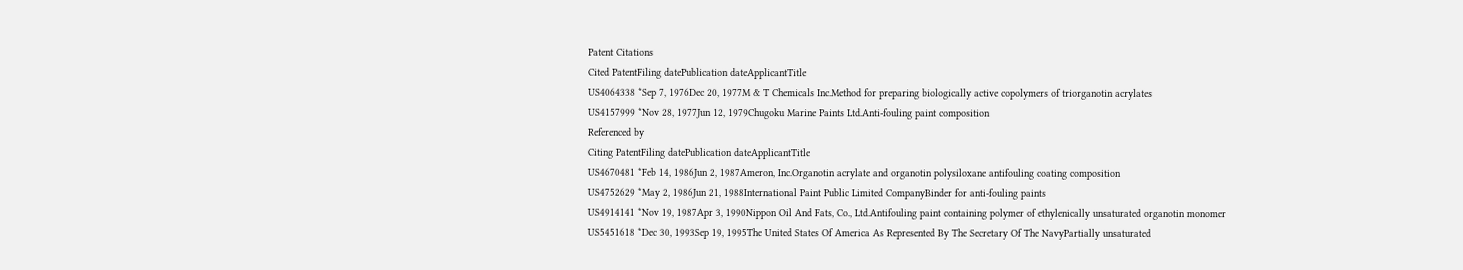Patent Citations
Cited PatentFiling datePublication dateApplicantTitle
US4064338 *Sep 7, 1976Dec 20, 1977M & T Chemicals Inc.Method for preparing biologically active copolymers of triorganotin acrylates
US4157999 *Nov 28, 1977Jun 12, 1979Chugoku Marine Paints Ltd.Anti-fouling paint composition
Referenced by
Citing PatentFiling datePublication dateApplicantTitle
US4670481 *Feb 14, 1986Jun 2, 1987Ameron, Inc.Organotin acrylate and organotin polysiloxane antifouling coating composition
US4752629 *May 2, 1986Jun 21, 1988International Paint Public Limited CompanyBinder for anti-fouling paints
US4914141 *Nov 19, 1987Apr 3, 1990Nippon Oil And Fats, Co., Ltd.Antifouling paint containing polymer of ethylenically unsaturated organotin monomer
US5451618 *Dec 30, 1993Sep 19, 1995The United States Of America As Represented By The Secretary Of The NavyPartially unsaturated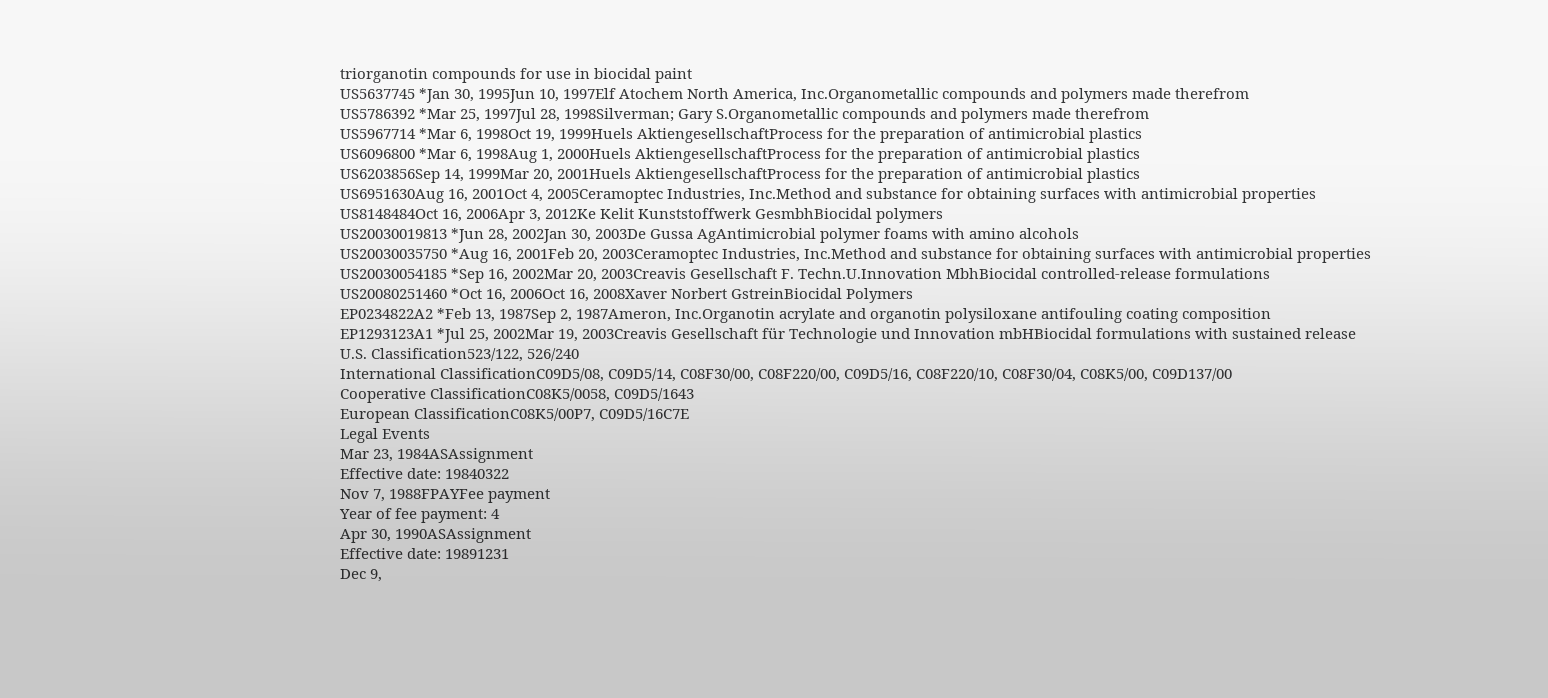triorganotin compounds for use in biocidal paint
US5637745 *Jan 30, 1995Jun 10, 1997Elf Atochem North America, Inc.Organometallic compounds and polymers made therefrom
US5786392 *Mar 25, 1997Jul 28, 1998Silverman; Gary S.Organometallic compounds and polymers made therefrom
US5967714 *Mar 6, 1998Oct 19, 1999Huels AktiengesellschaftProcess for the preparation of antimicrobial plastics
US6096800 *Mar 6, 1998Aug 1, 2000Huels AktiengesellschaftProcess for the preparation of antimicrobial plastics
US6203856Sep 14, 1999Mar 20, 2001Huels AktiengesellschaftProcess for the preparation of antimicrobial plastics
US6951630Aug 16, 2001Oct 4, 2005Ceramoptec Industries, Inc.Method and substance for obtaining surfaces with antimicrobial properties
US8148484Oct 16, 2006Apr 3, 2012Ke Kelit Kunststoffwerk GesmbhBiocidal polymers
US20030019813 *Jun 28, 2002Jan 30, 2003De Gussa AgAntimicrobial polymer foams with amino alcohols
US20030035750 *Aug 16, 2001Feb 20, 2003Ceramoptec Industries, Inc.Method and substance for obtaining surfaces with antimicrobial properties
US20030054185 *Sep 16, 2002Mar 20, 2003Creavis Gesellschaft F. Techn.U.Innovation MbhBiocidal controlled-release formulations
US20080251460 *Oct 16, 2006Oct 16, 2008Xaver Norbert GstreinBiocidal Polymers
EP0234822A2 *Feb 13, 1987Sep 2, 1987Ameron, Inc.Organotin acrylate and organotin polysiloxane antifouling coating composition
EP1293123A1 *Jul 25, 2002Mar 19, 2003Creavis Gesellschaft für Technologie und Innovation mbHBiocidal formulations with sustained release
U.S. Classification523/122, 526/240
International ClassificationC09D5/08, C09D5/14, C08F30/00, C08F220/00, C09D5/16, C08F220/10, C08F30/04, C08K5/00, C09D137/00
Cooperative ClassificationC08K5/0058, C09D5/1643
European ClassificationC08K5/00P7, C09D5/16C7E
Legal Events
Mar 23, 1984ASAssignment
Effective date: 19840322
Nov 7, 1988FPAYFee payment
Year of fee payment: 4
Apr 30, 1990ASAssignment
Effective date: 19891231
Dec 9,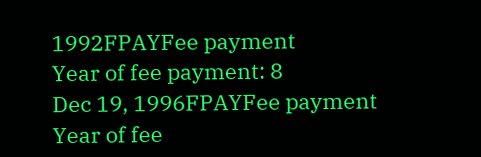1992FPAYFee payment
Year of fee payment: 8
Dec 19, 1996FPAYFee payment
Year of fee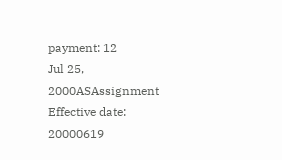payment: 12
Jul 25, 2000ASAssignment
Effective date: 20000619